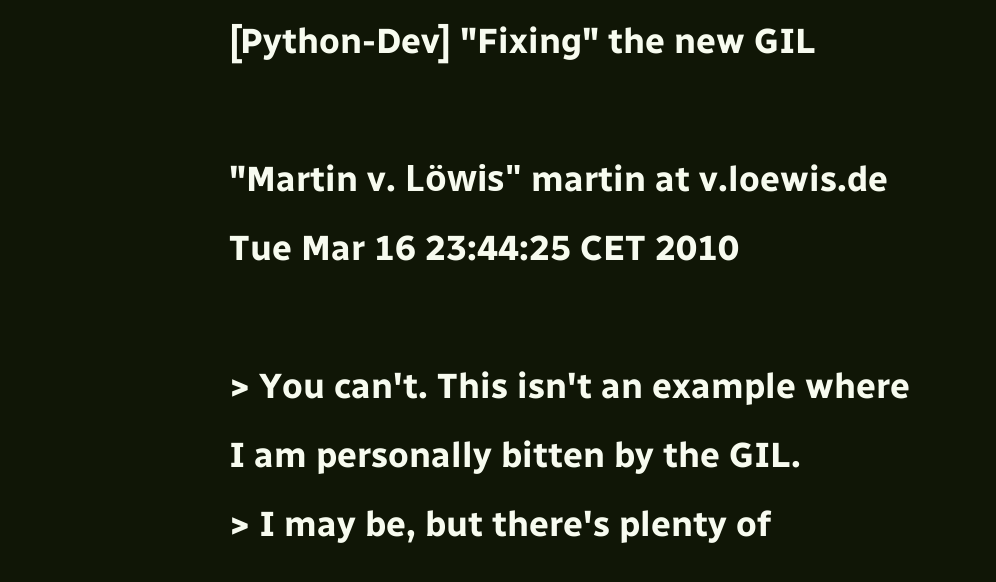[Python-Dev] "Fixing" the new GIL

"Martin v. Löwis" martin at v.loewis.de
Tue Mar 16 23:44:25 CET 2010

> You can't. This isn't an example where I am personally bitten by the GIL.
> I may be, but there's plenty of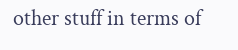other stuff in terms of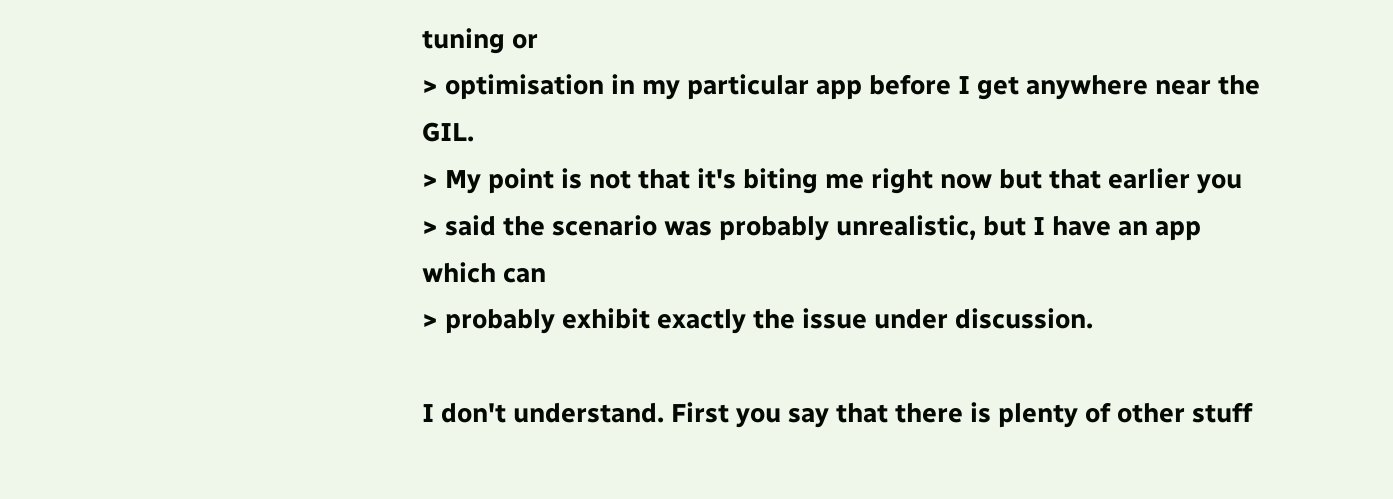tuning or
> optimisation in my particular app before I get anywhere near the GIL.
> My point is not that it's biting me right now but that earlier you
> said the scenario was probably unrealistic, but I have an app which can
> probably exhibit exactly the issue under discussion.

I don't understand. First you say that there is plenty of other stuff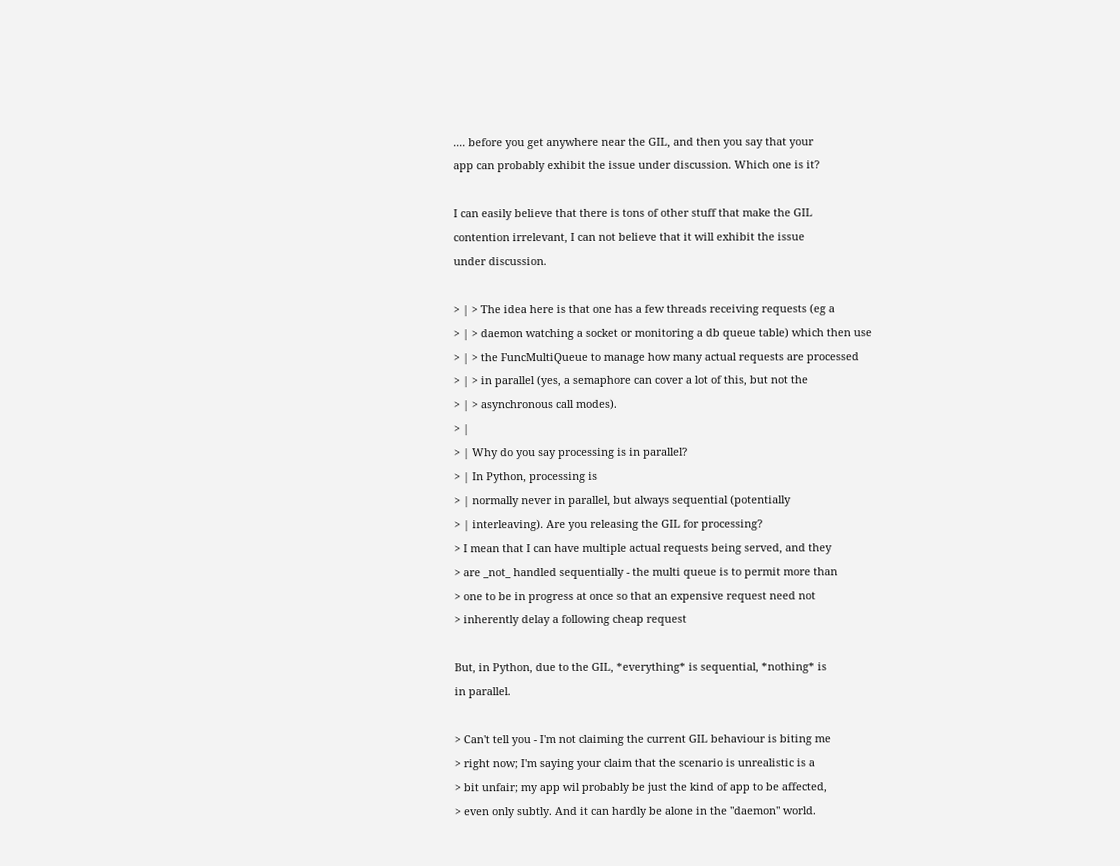.... before you get anywhere near the GIL, and then you say that your
app can probably exhibit the issue under discussion. Which one is it?

I can easily believe that there is tons of other stuff that make the GIL
contention irrelevant, I can not believe that it will exhibit the issue
under discussion.

> | > The idea here is that one has a few threads receiving requests (eg a
> | > daemon watching a socket or monitoring a db queue table) which then use
> | > the FuncMultiQueue to manage how many actual requests are processed
> | > in parallel (yes, a semaphore can cover a lot of this, but not the
> | > asynchronous call modes).
> |
> | Why do you say processing is in parallel?
> | In Python, processing is
> | normally never in parallel, but always sequential (potentially
> | interleaving). Are you releasing the GIL for processing?
> I mean that I can have multiple actual requests being served, and they
> are _not_ handled sequentially - the multi queue is to permit more than
> one to be in progress at once so that an expensive request need not
> inherently delay a following cheap request

But, in Python, due to the GIL, *everything* is sequential, *nothing* is
in parallel.

> Can't tell you - I'm not claiming the current GIL behaviour is biting me
> right now; I'm saying your claim that the scenario is unrealistic is a
> bit unfair; my app wil probably be just the kind of app to be affected,
> even only subtly. And it can hardly be alone in the "daemon" world.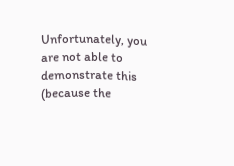Unfortunately, you are not able to demonstrate this (because the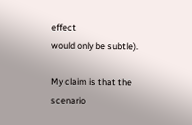effect
would only be subtle).

My claim is that the scenario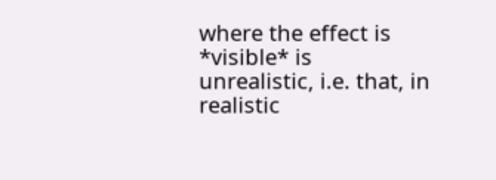where the effect is *visible* is
unrealistic, i.e. that, in realistic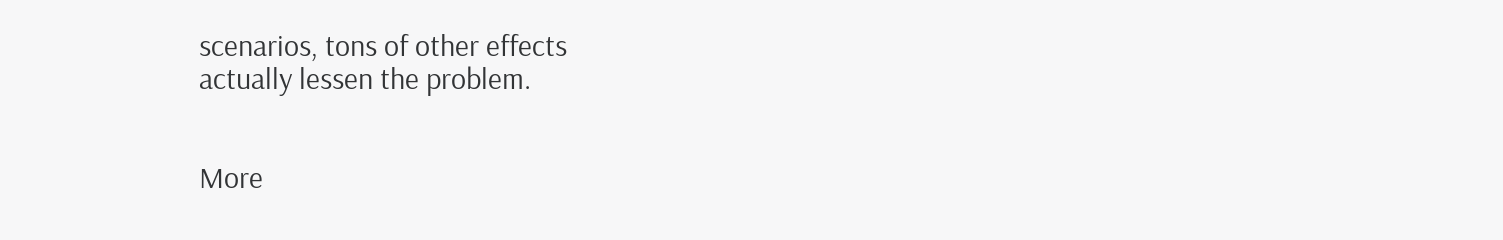scenarios, tons of other effects
actually lessen the problem.


More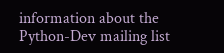information about the Python-Dev mailing list